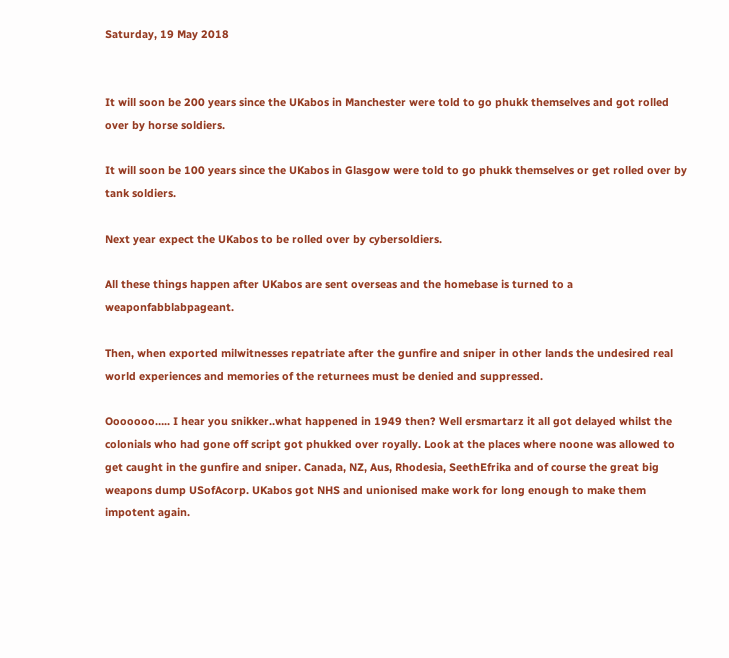Saturday, 19 May 2018


It will soon be 200 years since the UKabos in Manchester were told to go phukk themselves and got rolled over by horse soldiers.

It will soon be 100 years since the UKabos in Glasgow were told to go phukk themselves or get rolled over by tank soldiers.

Next year expect the UKabos to be rolled over by cybersoldiers.

All these things happen after UKabos are sent overseas and the homebase is turned to a weaponfabblabpageant.

Then, when exported milwitnesses repatriate after the gunfire and sniper in other lands the undesired real world experiences and memories of the returnees must be denied and suppressed.

Ooooooo….. I hear you snikker..what happened in 1949 then? Well ersmartarz it all got delayed whilst the colonials who had gone off script got phukked over royally. Look at the places where noone was allowed to get caught in the gunfire and sniper. Canada, NZ, Aus, Rhodesia, SeethEfrika and of course the great big weapons dump USofAcorp. UKabos got NHS and unionised make work for long enough to make them impotent again.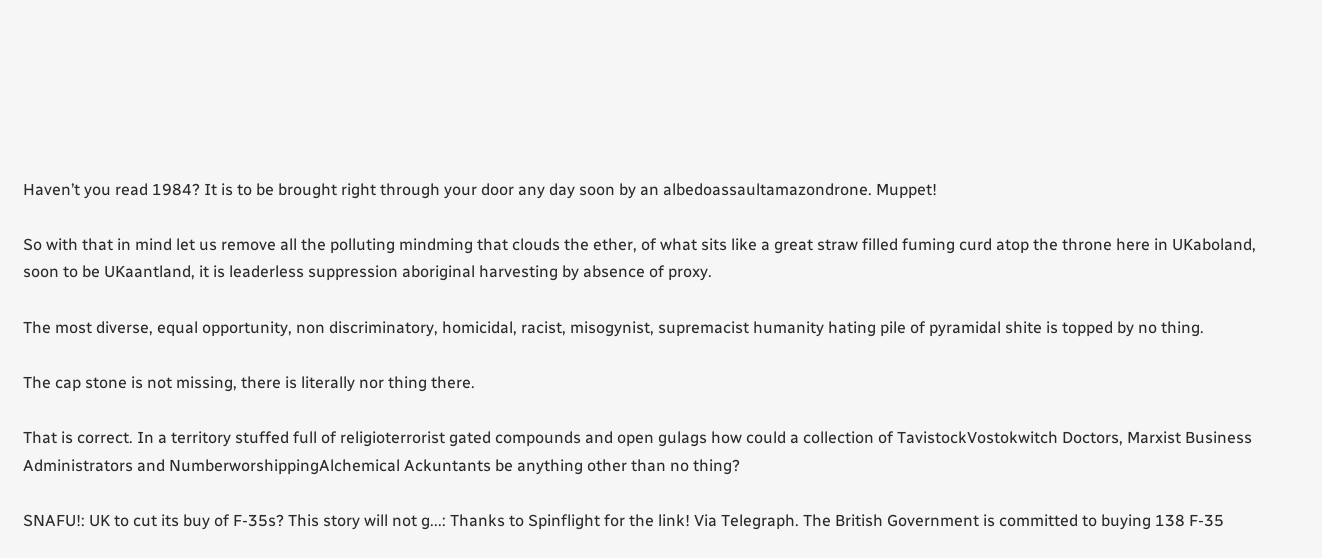Haven’t you read 1984? It is to be brought right through your door any day soon by an albedoassaultamazondrone. Muppet!

So with that in mind let us remove all the polluting mindming that clouds the ether, of what sits like a great straw filled fuming curd atop the throne here in UKaboland, soon to be UKaantland, it is leaderless suppression aboriginal harvesting by absence of proxy.

The most diverse, equal opportunity, non discriminatory, homicidal, racist, misogynist, supremacist humanity hating pile of pyramidal shite is topped by no thing.

The cap stone is not missing, there is literally nor thing there.

That is correct. In a territory stuffed full of religioterrorist gated compounds and open gulags how could a collection of TavistockVostokwitch Doctors, Marxist Business Administrators and NumberworshippingAlchemical Ackuntants be anything other than no thing?

SNAFU!: UK to cut its buy of F-35s? This story will not g...: Thanks to Spinflight for the link! Via Telegraph. The British Government is committed to buying 138 F-35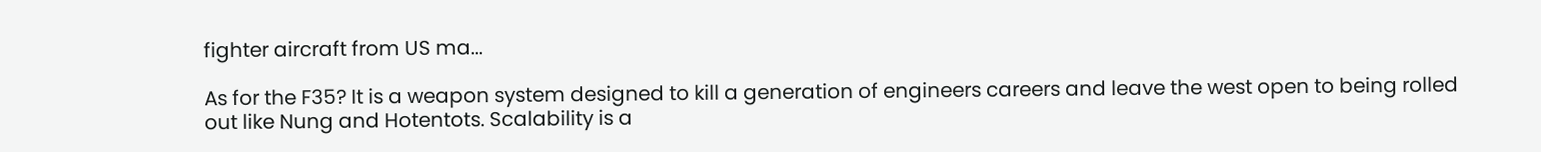fighter aircraft from US ma...

As for the F35? It is a weapon system designed to kill a generation of engineers careers and leave the west open to being rolled out like Nung and Hotentots. Scalability is a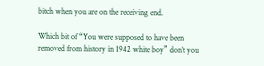bitch when you are on the receiving end.

Which bit of “You were supposed to have been removed from history in 1942 white boy” don’t you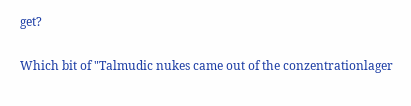get?

Which bit of "Talmudic nukes came out of the conzentrationlager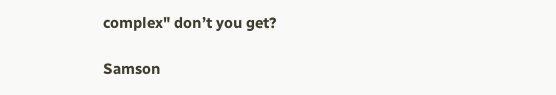complex" don’t you get?

Samson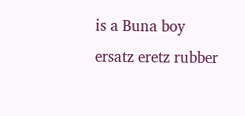is a Buna boy ersatz eretz rubber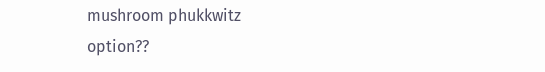mushroom phukkwitz option??